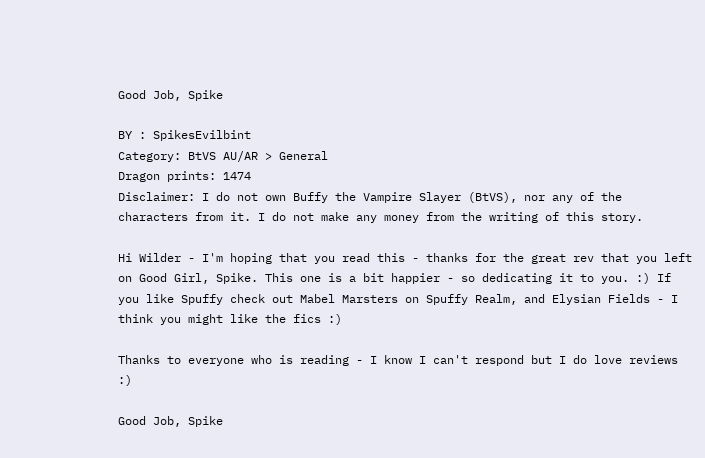Good Job, Spike

BY : SpikesEvilbint
Category: BtVS AU/AR > General
Dragon prints: 1474
Disclaimer: I do not own Buffy the Vampire Slayer (BtVS), nor any of the characters from it. I do not make any money from the writing of this story.

Hi Wilder - I'm hoping that you read this - thanks for the great rev that you left on Good Girl, Spike. This one is a bit happier - so dedicating it to you. :) If you like Spuffy check out Mabel Marsters on Spuffy Realm, and Elysian Fields - I think you might like the fics :)

Thanks to everyone who is reading - I know I can't respond but I do love reviews :)

Good Job, Spike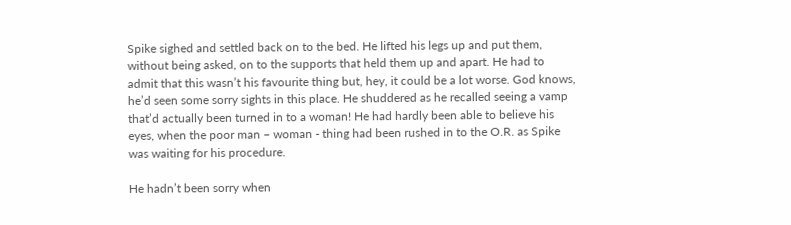Spike sighed and settled back on to the bed. He lifted his legs up and put them, without being asked, on to the supports that held them up and apart. He had to admit that this wasn’t his favourite thing but, hey, it could be a lot worse. God knows, he’d seen some sorry sights in this place. He shuddered as he recalled seeing a vamp that’d actually been turned in to a woman! He had hardly been able to believe his eyes, when the poor man – woman - thing had been rushed in to the O.R. as Spike was waiting for his procedure.

He hadn’t been sorry when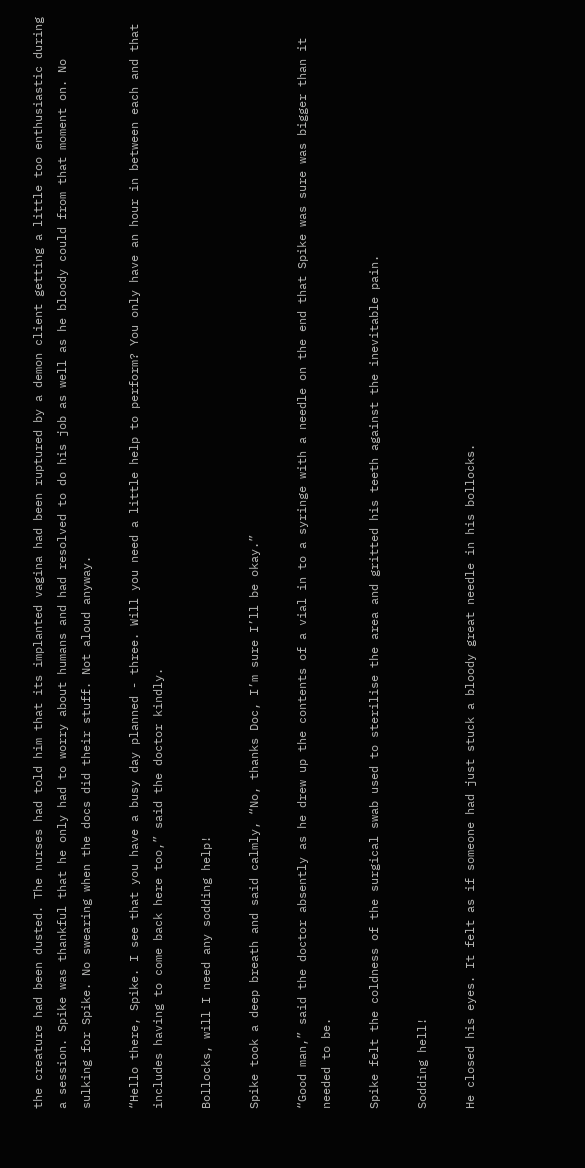the creature had been dusted. The nurses had told him that its implanted vagina had been ruptured by a demon client getting a little too enthusiastic during a session. Spike was thankful that he only had to worry about humans and had resolved to do his job as well as he bloody could from that moment on. No sulking for Spike. No swearing when the docs did their stuff. Not aloud anyway.

“Hello there, Spike. I see that you have a busy day planned - three. Will you need a little help to perform? You only have an hour in between each and that includes having to come back here too,” said the doctor kindly.

Bollocks, will I need any sodding help!

Spike took a deep breath and said calmly, “No, thanks Doc, I’m sure I’ll be okay.”

“Good man,” said the doctor absently as he drew up the contents of a vial in to a syringe with a needle on the end that Spike was sure was bigger than it needed to be.

Spike felt the coldness of the surgical swab used to sterilise the area and gritted his teeth against the inevitable pain.

Sodding hell!

He closed his eyes. It felt as if someone had just stuck a bloody great needle in his bollocks.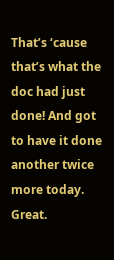That’s ‘cause that’s what the doc had just done! And got to have it done another twice more today. Great.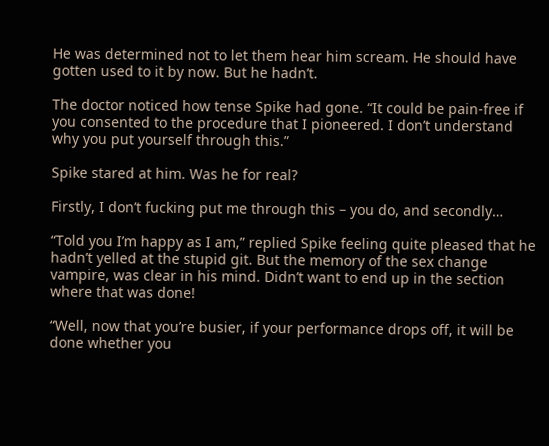He was determined not to let them hear him scream. He should have gotten used to it by now. But he hadn’t.

The doctor noticed how tense Spike had gone. “It could be pain-free if you consented to the procedure that I pioneered. I don’t understand why you put yourself through this.”

Spike stared at him. Was he for real?

Firstly, I don’t fucking put me through this – you do, and secondly…

“Told you I’m happy as I am,” replied Spike feeling quite pleased that he hadn’t yelled at the stupid git. But the memory of the sex change vampire, was clear in his mind. Didn’t want to end up in the section where that was done!

“Well, now that you’re busier, if your performance drops off, it will be done whether you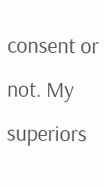consent or not. My superiors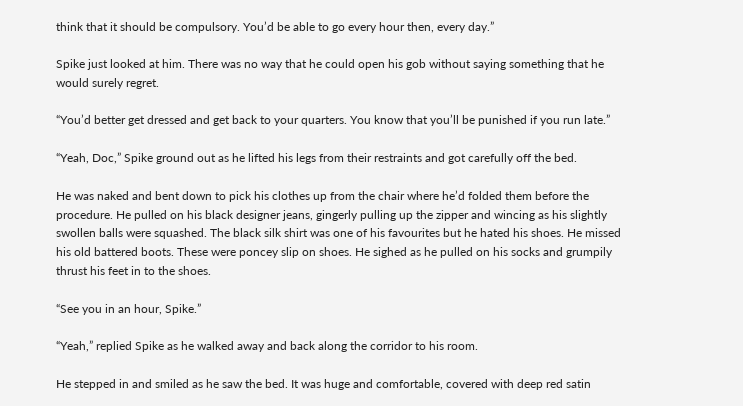think that it should be compulsory. You’d be able to go every hour then, every day.”

Spike just looked at him. There was no way that he could open his gob without saying something that he would surely regret.

“You’d better get dressed and get back to your quarters. You know that you’ll be punished if you run late.”

“Yeah, Doc,” Spike ground out as he lifted his legs from their restraints and got carefully off the bed.

He was naked and bent down to pick his clothes up from the chair where he’d folded them before the procedure. He pulled on his black designer jeans, gingerly pulling up the zipper and wincing as his slightly swollen balls were squashed. The black silk shirt was one of his favourites but he hated his shoes. He missed his old battered boots. These were poncey slip on shoes. He sighed as he pulled on his socks and grumpily thrust his feet in to the shoes.

“See you in an hour, Spike.”

“Yeah,” replied Spike as he walked away and back along the corridor to his room.

He stepped in and smiled as he saw the bed. It was huge and comfortable, covered with deep red satin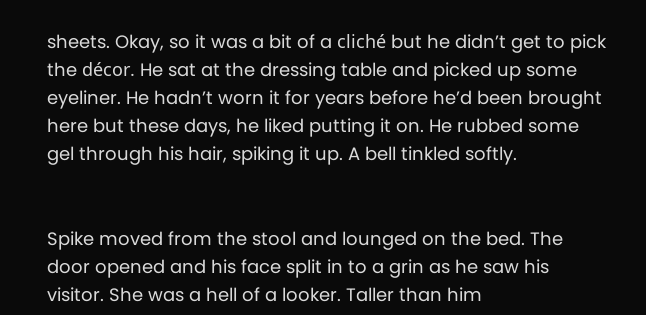sheets. Okay, so it was a bit of a cliché but he didn’t get to pick the décor. He sat at the dressing table and picked up some eyeliner. He hadn’t worn it for years before he’d been brought here but these days, he liked putting it on. He rubbed some gel through his hair, spiking it up. A bell tinkled softly.


Spike moved from the stool and lounged on the bed. The door opened and his face split in to a grin as he saw his visitor. She was a hell of a looker. Taller than him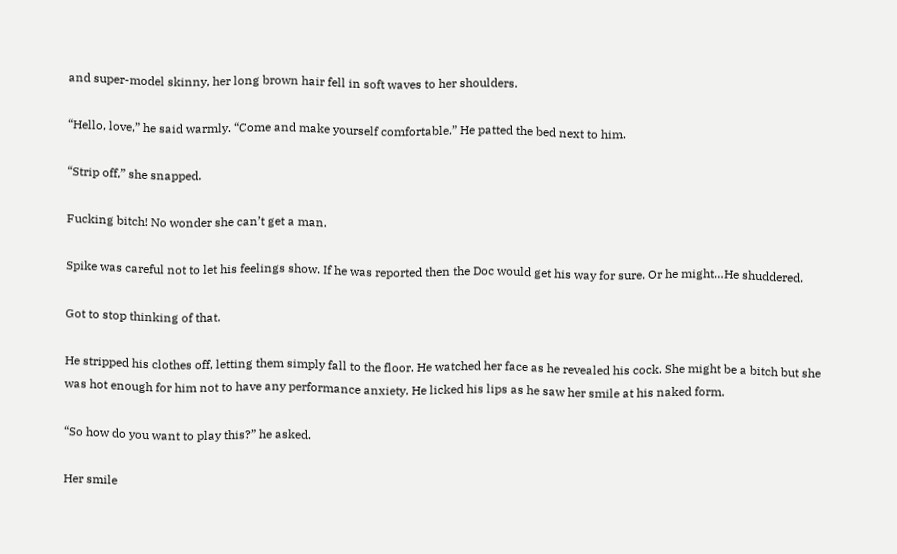and super-model skinny, her long brown hair fell in soft waves to her shoulders.

“Hello, love,” he said warmly. “Come and make yourself comfortable.” He patted the bed next to him.

“Strip off,” she snapped.

Fucking bitch! No wonder she can’t get a man.

Spike was careful not to let his feelings show. If he was reported then the Doc would get his way for sure. Or he might…He shuddered.

Got to stop thinking of that.

He stripped his clothes off, letting them simply fall to the floor. He watched her face as he revealed his cock. She might be a bitch but she was hot enough for him not to have any performance anxiety. He licked his lips as he saw her smile at his naked form.

“So how do you want to play this?” he asked.

Her smile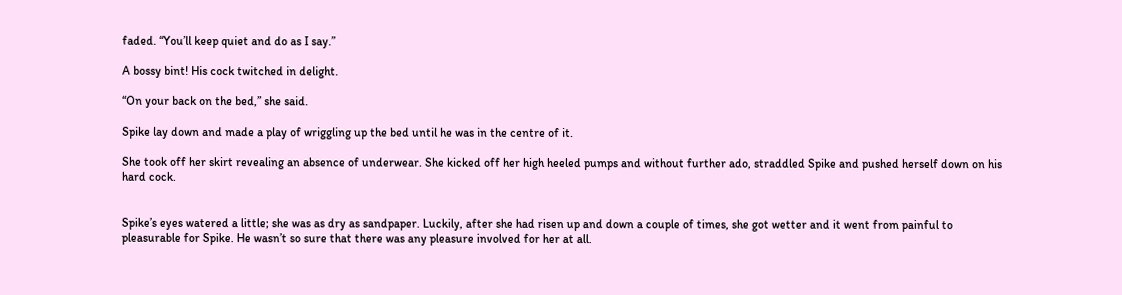faded. “You’ll keep quiet and do as I say.”

A bossy bint! His cock twitched in delight.

“On your back on the bed,” she said.

Spike lay down and made a play of wriggling up the bed until he was in the centre of it.

She took off her skirt revealing an absence of underwear. She kicked off her high heeled pumps and without further ado, straddled Spike and pushed herself down on his hard cock.


Spike’s eyes watered a little; she was as dry as sandpaper. Luckily, after she had risen up and down a couple of times, she got wetter and it went from painful to pleasurable for Spike. He wasn’t so sure that there was any pleasure involved for her at all.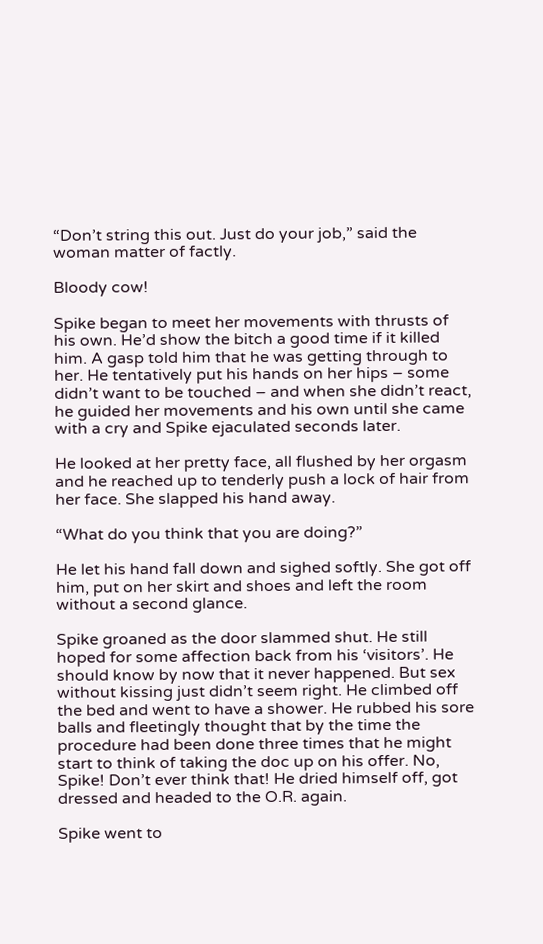“Don’t string this out. Just do your job,” said the woman matter of factly.

Bloody cow!

Spike began to meet her movements with thrusts of his own. He’d show the bitch a good time if it killed him. A gasp told him that he was getting through to her. He tentatively put his hands on her hips – some didn’t want to be touched – and when she didn’t react, he guided her movements and his own until she came with a cry and Spike ejaculated seconds later.

He looked at her pretty face, all flushed by her orgasm and he reached up to tenderly push a lock of hair from her face. She slapped his hand away.

“What do you think that you are doing?”

He let his hand fall down and sighed softly. She got off him, put on her skirt and shoes and left the room without a second glance.

Spike groaned as the door slammed shut. He still hoped for some affection back from his ‘visitors’. He should know by now that it never happened. But sex without kissing just didn’t seem right. He climbed off the bed and went to have a shower. He rubbed his sore balls and fleetingly thought that by the time the procedure had been done three times that he might start to think of taking the doc up on his offer. No, Spike! Don’t ever think that! He dried himself off, got dressed and headed to the O.R. again.

Spike went to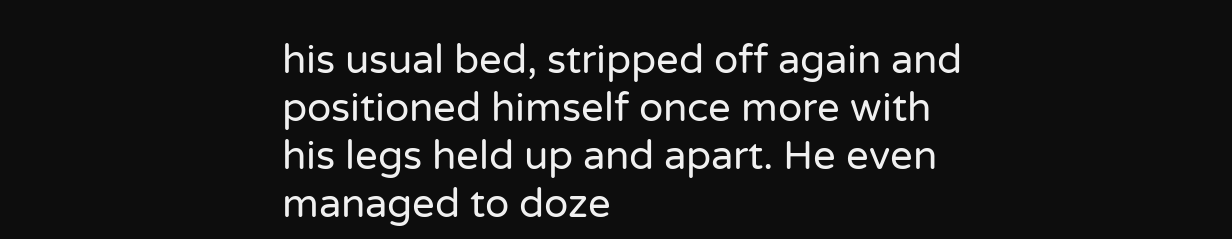his usual bed, stripped off again and positioned himself once more with his legs held up and apart. He even managed to doze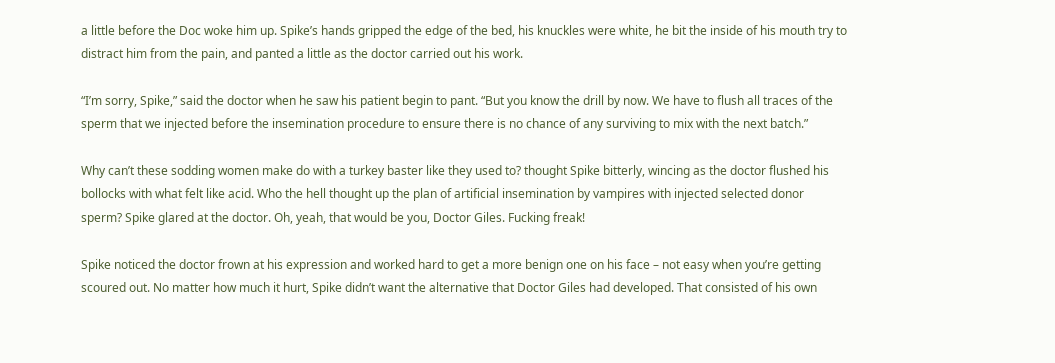a little before the Doc woke him up. Spike’s hands gripped the edge of the bed, his knuckles were white, he bit the inside of his mouth try to distract him from the pain, and panted a little as the doctor carried out his work.

“I’m sorry, Spike,” said the doctor when he saw his patient begin to pant. “But you know the drill by now. We have to flush all traces of the sperm that we injected before the insemination procedure to ensure there is no chance of any surviving to mix with the next batch.”

Why can’t these sodding women make do with a turkey baster like they used to? thought Spike bitterly, wincing as the doctor flushed his bollocks with what felt like acid. Who the hell thought up the plan of artificial insemination by vampires with injected selected donor sperm? Spike glared at the doctor. Oh, yeah, that would be you, Doctor Giles. Fucking freak!

Spike noticed the doctor frown at his expression and worked hard to get a more benign one on his face – not easy when you’re getting scoured out. No matter how much it hurt, Spike didn’t want the alternative that Doctor Giles had developed. That consisted of his own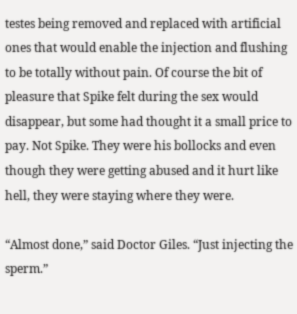testes being removed and replaced with artificial ones that would enable the injection and flushing to be totally without pain. Of course the bit of pleasure that Spike felt during the sex would disappear, but some had thought it a small price to pay. Not Spike. They were his bollocks and even though they were getting abused and it hurt like hell, they were staying where they were.

“Almost done,” said Doctor Giles. “Just injecting the sperm.”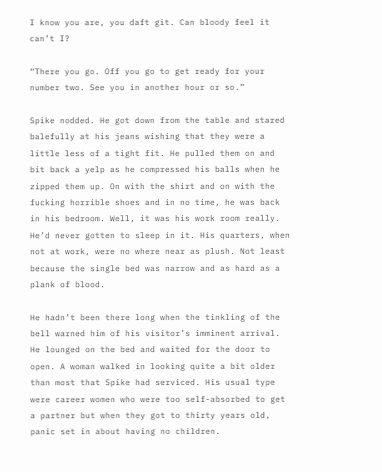I know you are, you daft git. Can bloody feel it can’t I?

“There you go. Off you go to get ready for your number two. See you in another hour or so.”

Spike nodded. He got down from the table and stared balefully at his jeans wishing that they were a little less of a tight fit. He pulled them on and bit back a yelp as he compressed his balls when he zipped them up. On with the shirt and on with the fucking horrible shoes and in no time, he was back in his bedroom. Well, it was his work room really. He’d never gotten to sleep in it. His quarters, when not at work, were no where near as plush. Not least because the single bed was narrow and as hard as a plank of blood.

He hadn’t been there long when the tinkling of the bell warned him of his visitor’s imminent arrival. He lounged on the bed and waited for the door to open. A woman walked in looking quite a bit older than most that Spike had serviced. His usual type were career women who were too self-absorbed to get a partner but when they got to thirty years old, panic set in about having no children.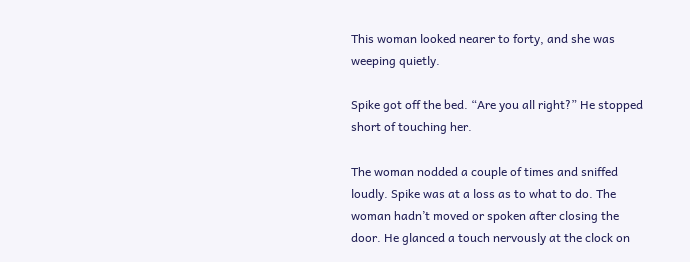This woman looked nearer to forty, and she was weeping quietly.

Spike got off the bed. “Are you all right?” He stopped short of touching her.

The woman nodded a couple of times and sniffed loudly. Spike was at a loss as to what to do. The woman hadn’t moved or spoken after closing the door. He glanced a touch nervously at the clock on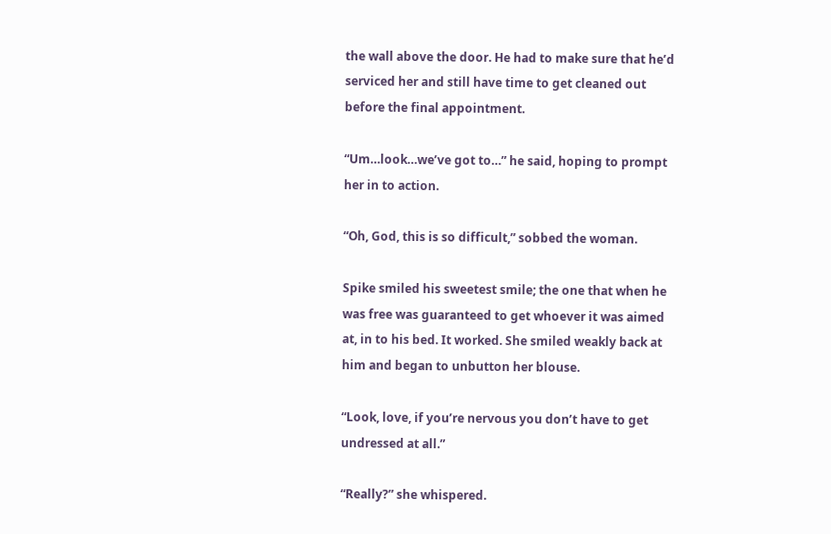the wall above the door. He had to make sure that he’d serviced her and still have time to get cleaned out before the final appointment.

“Um…look…we’ve got to…” he said, hoping to prompt her in to action.

“Oh, God, this is so difficult,” sobbed the woman.

Spike smiled his sweetest smile; the one that when he was free was guaranteed to get whoever it was aimed at, in to his bed. It worked. She smiled weakly back at him and began to unbutton her blouse.

“Look, love, if you’re nervous you don’t have to get undressed at all.”

“Really?” she whispered.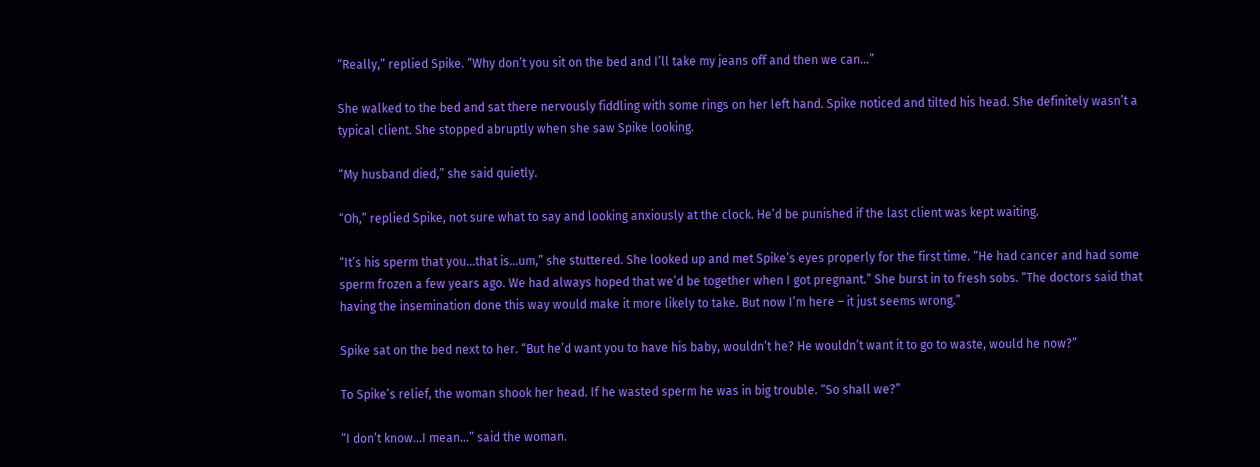“Really,” replied Spike. “Why don’t you sit on the bed and I’ll take my jeans off and then we can…”

She walked to the bed and sat there nervously fiddling with some rings on her left hand. Spike noticed and tilted his head. She definitely wasn’t a typical client. She stopped abruptly when she saw Spike looking.

“My husband died,” she said quietly.

“Oh,” replied Spike, not sure what to say and looking anxiously at the clock. He’d be punished if the last client was kept waiting.

“It’s his sperm that you…that is…um,” she stuttered. She looked up and met Spike’s eyes properly for the first time. “He had cancer and had some sperm frozen a few years ago. We had always hoped that we’d be together when I got pregnant.” She burst in to fresh sobs. “The doctors said that having the insemination done this way would make it more likely to take. But now I’m here – it just seems wrong.”

Spike sat on the bed next to her. “But he’d want you to have his baby, wouldn’t he? He wouldn’t want it to go to waste, would he now?”

To Spike’s relief, the woman shook her head. If he wasted sperm he was in big trouble. “So shall we?”

“I don’t know…I mean…” said the woman.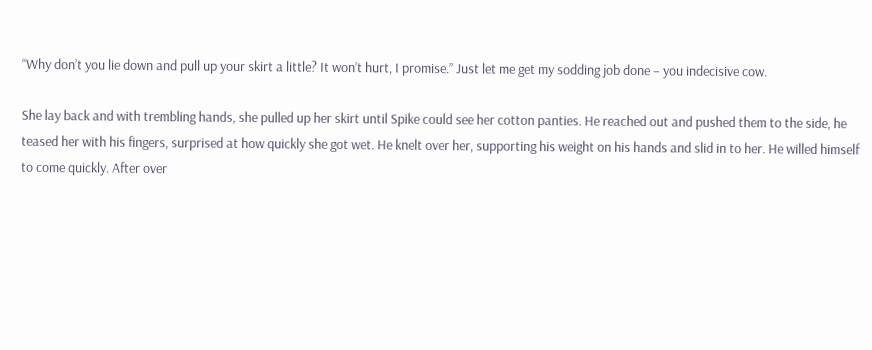“Why don’t you lie down and pull up your skirt a little? It won’t hurt, I promise.” Just let me get my sodding job done – you indecisive cow.

She lay back and with trembling hands, she pulled up her skirt until Spike could see her cotton panties. He reached out and pushed them to the side, he teased her with his fingers, surprised at how quickly she got wet. He knelt over her, supporting his weight on his hands and slid in to her. He willed himself to come quickly. After over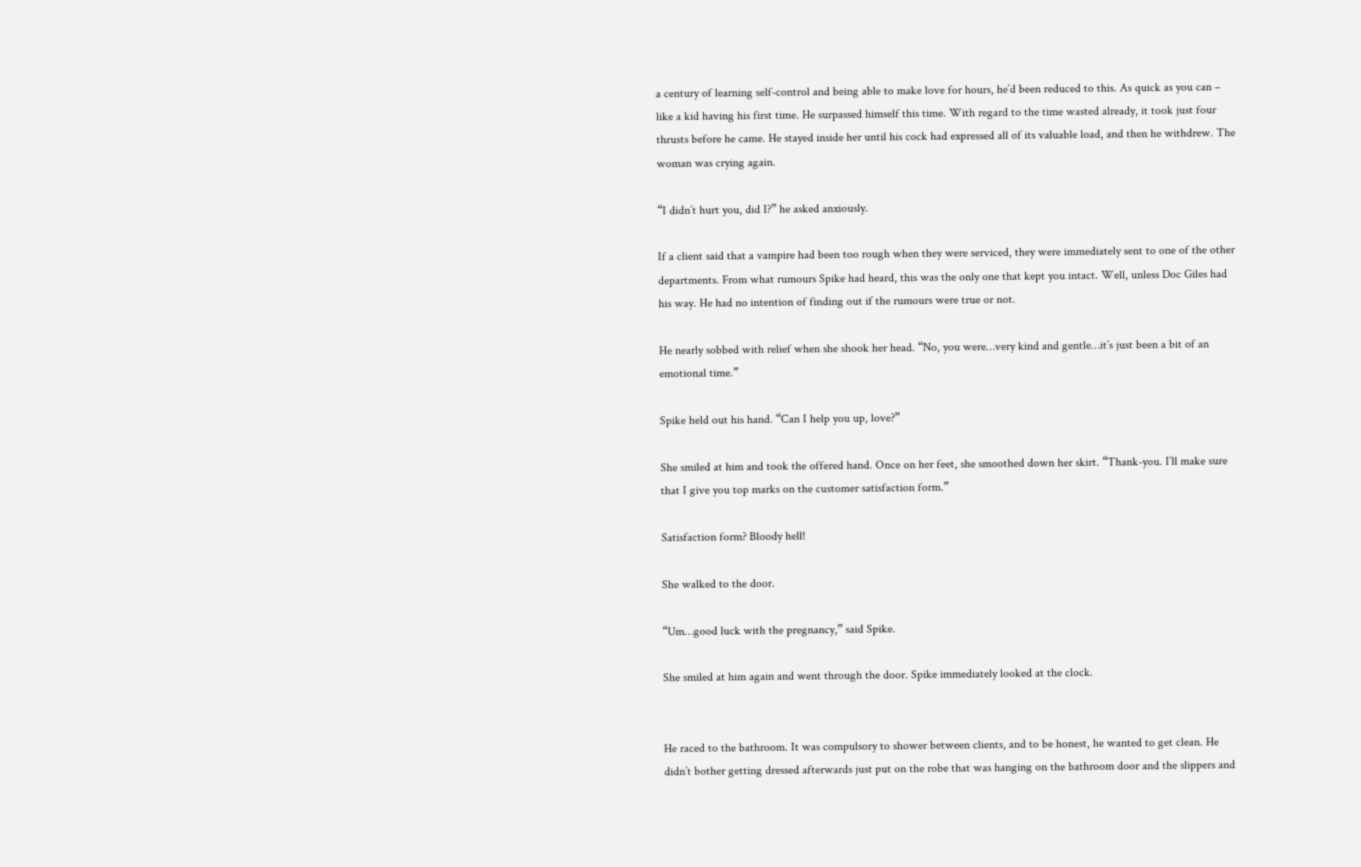a century of learning self-control and being able to make love for hours, he’d been reduced to this. As quick as you can – like a kid having his first time. He surpassed himself this time. With regard to the time wasted already, it took just four thrusts before he came. He stayed inside her until his cock had expressed all of its valuable load, and then he withdrew. The woman was crying again.

“I didn’t hurt you, did I?” he asked anxiously.

If a client said that a vampire had been too rough when they were serviced, they were immediately sent to one of the other departments. From what rumours Spike had heard, this was the only one that kept you intact. Well, unless Doc Giles had his way. He had no intention of finding out if the rumours were true or not.

He nearly sobbed with relief when she shook her head. “No, you were…very kind and gentle…it’s just been a bit of an emotional time.”

Spike held out his hand. “Can I help you up, love?”

She smiled at him and took the offered hand. Once on her feet, she smoothed down her skirt. “Thank-you. I’ll make sure that I give you top marks on the customer satisfaction form.”

Satisfaction form? Bloody hell!

She walked to the door.

“Um…good luck with the pregnancy,” said Spike.

She smiled at him again and went through the door. Spike immediately looked at the clock.


He raced to the bathroom. It was compulsory to shower between clients, and to be honest, he wanted to get clean. He didn’t bother getting dressed afterwards just put on the robe that was hanging on the bathroom door and the slippers and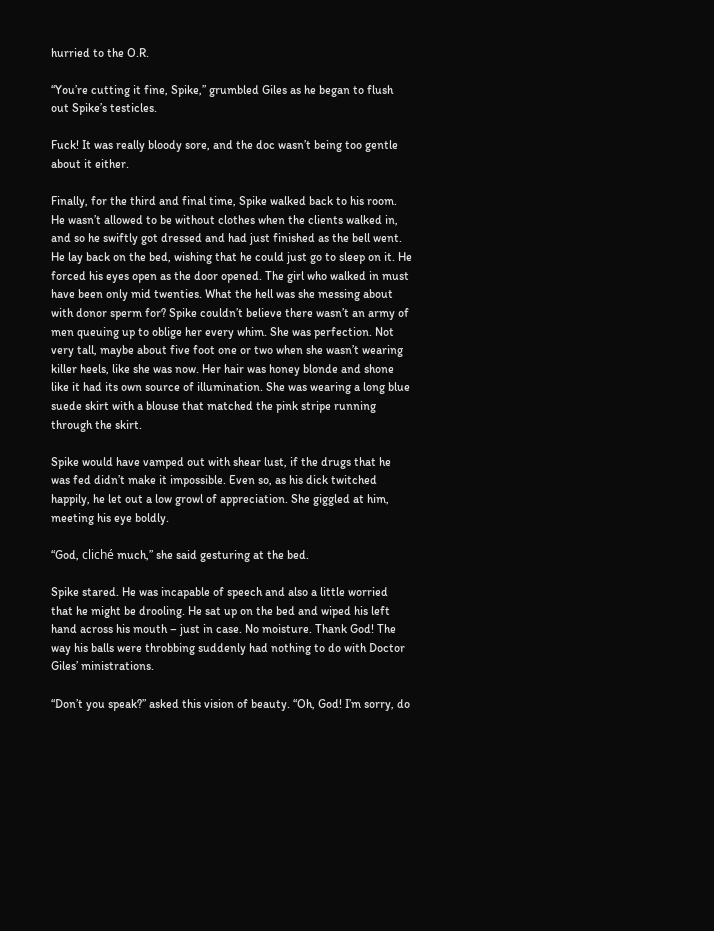hurried to the O.R.

“You’re cutting it fine, Spike,” grumbled Giles as he began to flush out Spike’s testicles.

Fuck! It was really bloody sore, and the doc wasn’t being too gentle about it either.

Finally, for the third and final time, Spike walked back to his room. He wasn’t allowed to be without clothes when the clients walked in, and so he swiftly got dressed and had just finished as the bell went. He lay back on the bed, wishing that he could just go to sleep on it. He forced his eyes open as the door opened. The girl who walked in must have been only mid twenties. What the hell was she messing about with donor sperm for? Spike couldn’t believe there wasn’t an army of men queuing up to oblige her every whim. She was perfection. Not very tall, maybe about five foot one or two when she wasn’t wearing killer heels, like she was now. Her hair was honey blonde and shone like it had its own source of illumination. She was wearing a long blue suede skirt with a blouse that matched the pink stripe running through the skirt.

Spike would have vamped out with shear lust, if the drugs that he was fed didn’t make it impossible. Even so, as his dick twitched happily, he let out a low growl of appreciation. She giggled at him, meeting his eye boldly.

“God, cliché much,” she said gesturing at the bed.

Spike stared. He was incapable of speech and also a little worried that he might be drooling. He sat up on the bed and wiped his left hand across his mouth – just in case. No moisture. Thank God! The way his balls were throbbing suddenly had nothing to do with Doctor Giles’ ministrations.

“Don’t you speak?” asked this vision of beauty. “Oh, God! I’m sorry, do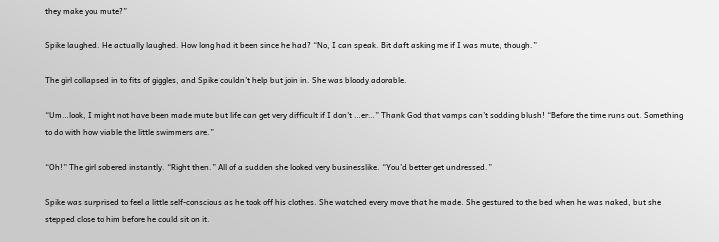they make you mute?”

Spike laughed. He actually laughed. How long had it been since he had? “No, I can speak. Bit daft asking me if I was mute, though.”

The girl collapsed in to fits of giggles, and Spike couldn’t help but join in. She was bloody adorable.

“Um…look, I might not have been made mute but life can get very difficult if I don’t …er…” Thank God that vamps can’t sodding blush! “Before the time runs out. Something to do with how viable the little swimmers are.”

“Oh!” The girl sobered instantly. “Right then.” All of a sudden she looked very businesslike. “You’d better get undressed.”

Spike was surprised to feel a little self-conscious as he took off his clothes. She watched every move that he made. She gestured to the bed when he was naked, but she stepped close to him before he could sit on it.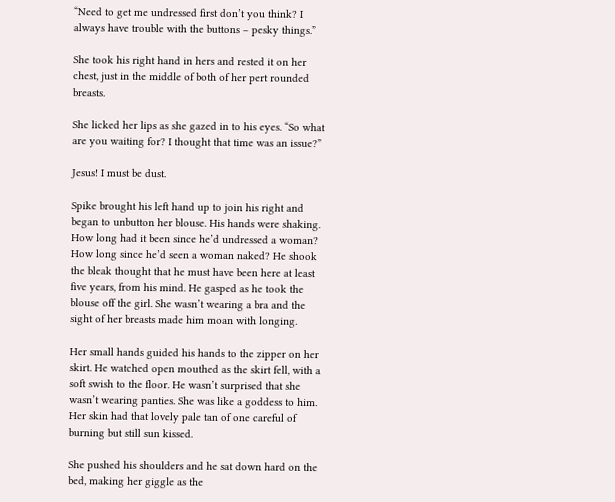“Need to get me undressed first don’t you think? I always have trouble with the buttons – pesky things.”

She took his right hand in hers and rested it on her chest, just in the middle of both of her pert rounded breasts.

She licked her lips as she gazed in to his eyes. “So what are you waiting for? I thought that time was an issue?”

Jesus! I must be dust.

Spike brought his left hand up to join his right and began to unbutton her blouse. His hands were shaking. How long had it been since he’d undressed a woman? How long since he’d seen a woman naked? He shook the bleak thought that he must have been here at least five years, from his mind. He gasped as he took the blouse off the girl. She wasn’t wearing a bra and the sight of her breasts made him moan with longing.

Her small hands guided his hands to the zipper on her skirt. He watched open mouthed as the skirt fell, with a soft swish to the floor. He wasn’t surprised that she wasn’t wearing panties. She was like a goddess to him. Her skin had that lovely pale tan of one careful of burning but still sun kissed.

She pushed his shoulders and he sat down hard on the bed, making her giggle as the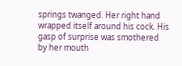springs twanged. Her right hand wrapped itself around his cock. His gasp of surprise was smothered by her mouth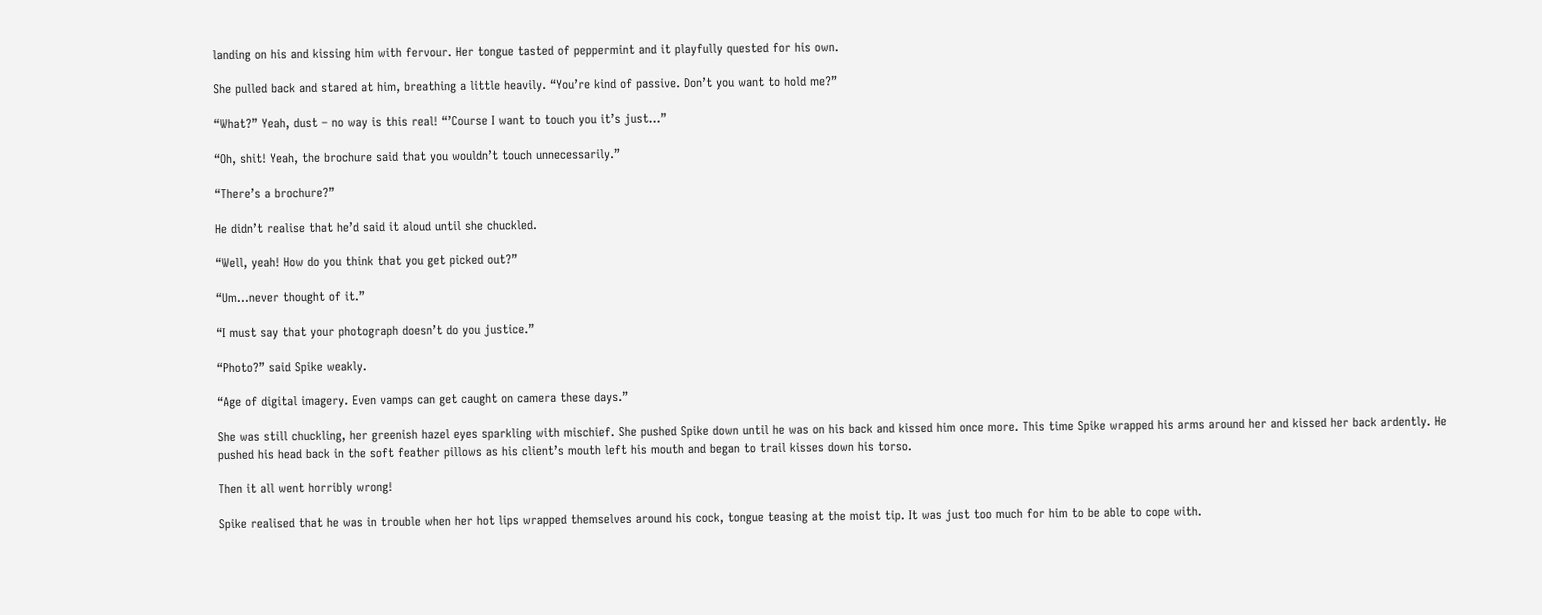landing on his and kissing him with fervour. Her tongue tasted of peppermint and it playfully quested for his own.

She pulled back and stared at him, breathing a little heavily. “You’re kind of passive. Don’t you want to hold me?”

“What?” Yeah, dust – no way is this real! “’Course I want to touch you it’s just…”

“Oh, shit! Yeah, the brochure said that you wouldn’t touch unnecessarily.”

“There’s a brochure?”

He didn’t realise that he’d said it aloud until she chuckled.

“Well, yeah! How do you think that you get picked out?”

“Um…never thought of it.”

“I must say that your photograph doesn’t do you justice.”

“Photo?” said Spike weakly.

“Age of digital imagery. Even vamps can get caught on camera these days.”

She was still chuckling, her greenish hazel eyes sparkling with mischief. She pushed Spike down until he was on his back and kissed him once more. This time Spike wrapped his arms around her and kissed her back ardently. He pushed his head back in the soft feather pillows as his client’s mouth left his mouth and began to trail kisses down his torso.

Then it all went horribly wrong!

Spike realised that he was in trouble when her hot lips wrapped themselves around his cock, tongue teasing at the moist tip. It was just too much for him to be able to cope with.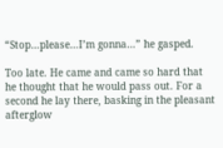“Stop…please…I’m gonna…” he gasped.

Too late. He came and came so hard that he thought that he would pass out. For a second he lay there, basking in the pleasant afterglow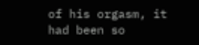of his orgasm, it had been so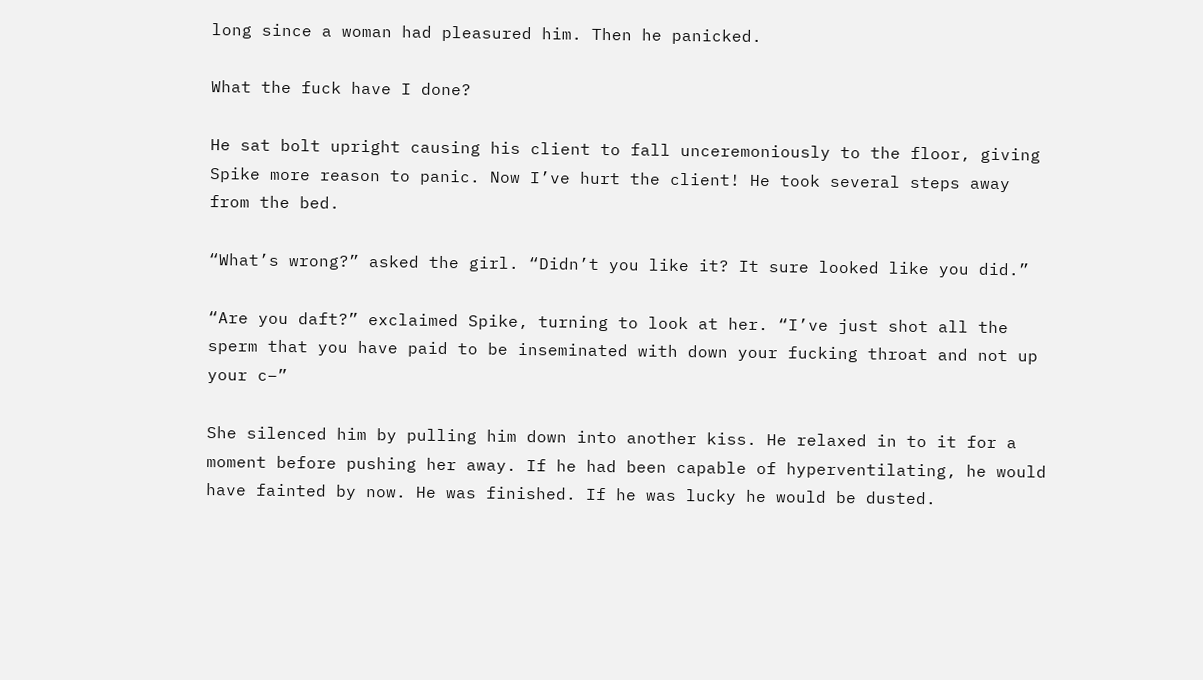long since a woman had pleasured him. Then he panicked.

What the fuck have I done?

He sat bolt upright causing his client to fall unceremoniously to the floor, giving Spike more reason to panic. Now I’ve hurt the client! He took several steps away from the bed.

“What’s wrong?” asked the girl. “Didn’t you like it? It sure looked like you did.”

“Are you daft?” exclaimed Spike, turning to look at her. “I’ve just shot all the sperm that you have paid to be inseminated with down your fucking throat and not up your c–”

She silenced him by pulling him down into another kiss. He relaxed in to it for a moment before pushing her away. If he had been capable of hyperventilating, he would have fainted by now. He was finished. If he was lucky he would be dusted.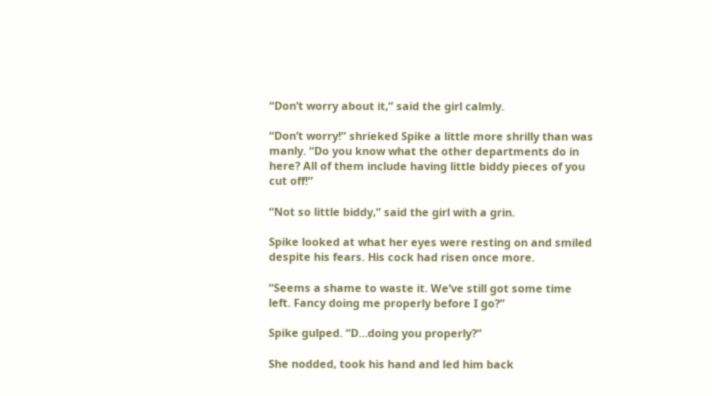“Don’t worry about it,” said the girl calmly.

“Don’t worry!” shrieked Spike a little more shrilly than was manly. “Do you know what the other departments do in here? All of them include having little biddy pieces of you cut off!”

“Not so little biddy,” said the girl with a grin.

Spike looked at what her eyes were resting on and smiled despite his fears. His cock had risen once more.

“Seems a shame to waste it. We’ve still got some time left. Fancy doing me properly before I go?”

Spike gulped. “D…doing you properly?”

She nodded, took his hand and led him back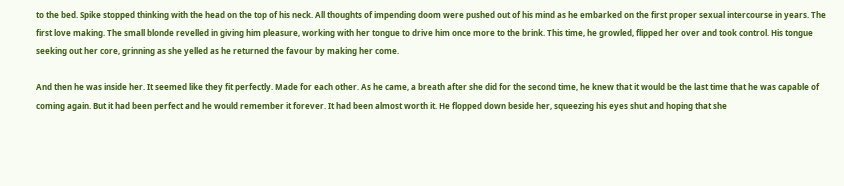to the bed. Spike stopped thinking with the head on the top of his neck. All thoughts of impending doom were pushed out of his mind as he embarked on the first proper sexual intercourse in years. The first love making. The small blonde revelled in giving him pleasure, working with her tongue to drive him once more to the brink. This time, he growled, flipped her over and took control. His tongue seeking out her core, grinning as she yelled as he returned the favour by making her come.

And then he was inside her. It seemed like they fit perfectly. Made for each other. As he came, a breath after she did for the second time, he knew that it would be the last time that he was capable of coming again. But it had been perfect and he would remember it forever. It had been almost worth it. He flopped down beside her, squeezing his eyes shut and hoping that she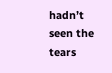hadn’t seen the tears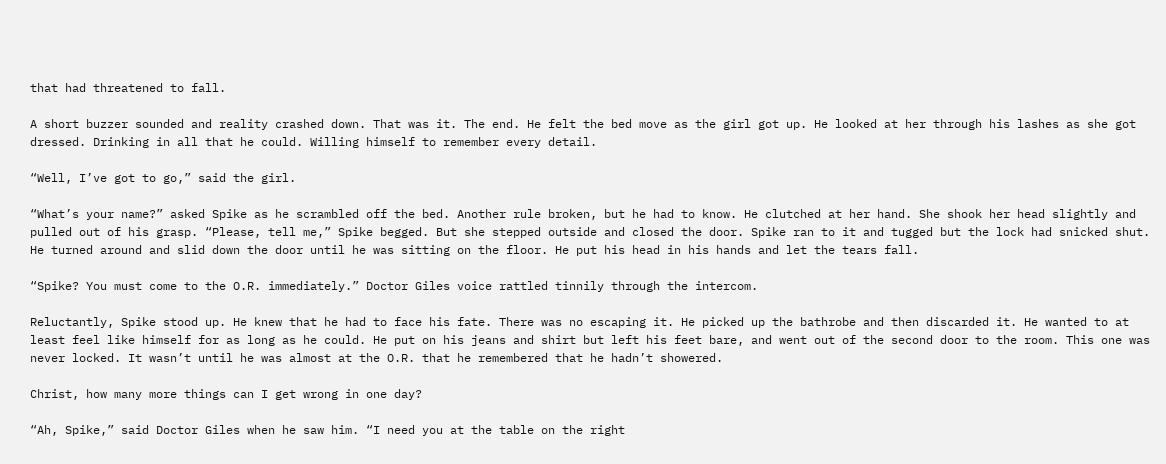that had threatened to fall.

A short buzzer sounded and reality crashed down. That was it. The end. He felt the bed move as the girl got up. He looked at her through his lashes as she got dressed. Drinking in all that he could. Willing himself to remember every detail.

“Well, I’ve got to go,” said the girl.

“What’s your name?” asked Spike as he scrambled off the bed. Another rule broken, but he had to know. He clutched at her hand. She shook her head slightly and pulled out of his grasp. “Please, tell me,” Spike begged. But she stepped outside and closed the door. Spike ran to it and tugged but the lock had snicked shut. He turned around and slid down the door until he was sitting on the floor. He put his head in his hands and let the tears fall.

“Spike? You must come to the O.R. immediately.” Doctor Giles voice rattled tinnily through the intercom.

Reluctantly, Spike stood up. He knew that he had to face his fate. There was no escaping it. He picked up the bathrobe and then discarded it. He wanted to at least feel like himself for as long as he could. He put on his jeans and shirt but left his feet bare, and went out of the second door to the room. This one was never locked. It wasn’t until he was almost at the O.R. that he remembered that he hadn’t showered.

Christ, how many more things can I get wrong in one day?

“Ah, Spike,” said Doctor Giles when he saw him. “I need you at the table on the right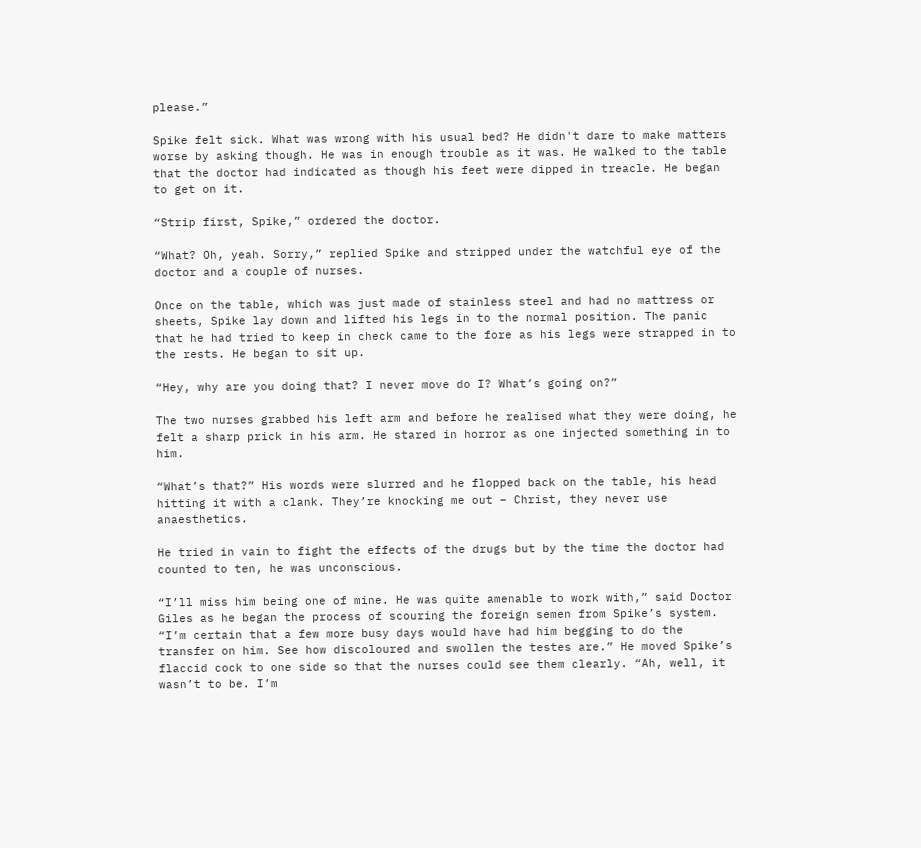please.”

Spike felt sick. What was wrong with his usual bed? He didn't dare to make matters worse by asking though. He was in enough trouble as it was. He walked to the table that the doctor had indicated as though his feet were dipped in treacle. He began to get on it.

“Strip first, Spike,” ordered the doctor.

“What? Oh, yeah. Sorry,” replied Spike and stripped under the watchful eye of the doctor and a couple of nurses.

Once on the table, which was just made of stainless steel and had no mattress or sheets, Spike lay down and lifted his legs in to the normal position. The panic that he had tried to keep in check came to the fore as his legs were strapped in to the rests. He began to sit up.

“Hey, why are you doing that? I never move do I? What’s going on?”

The two nurses grabbed his left arm and before he realised what they were doing, he felt a sharp prick in his arm. He stared in horror as one injected something in to him.

“What’s that?” His words were slurred and he flopped back on the table, his head hitting it with a clank. They’re knocking me out – Christ, they never use anaesthetics.

He tried in vain to fight the effects of the drugs but by the time the doctor had counted to ten, he was unconscious.

“I’ll miss him being one of mine. He was quite amenable to work with,” said Doctor Giles as he began the process of scouring the foreign semen from Spike’s system. “I’m certain that a few more busy days would have had him begging to do the transfer on him. See how discoloured and swollen the testes are.” He moved Spike’s flaccid cock to one side so that the nurses could see them clearly. “Ah, well, it wasn’t to be. I’m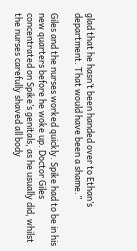glad that he hasn’t been handed over to Ethan’s department. That would have been a shame.”

Giles and the nurses worked quickly. Spike had to be in his new quarters before he woke up. Doctor Giles concentrated on Spike’s genitals, as he usually did, whilst the nurses carefully shaved all body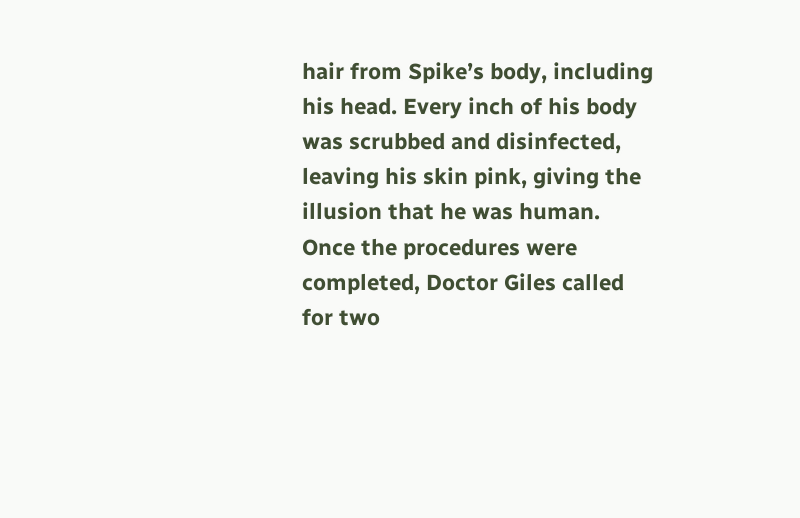hair from Spike’s body, including his head. Every inch of his body was scrubbed and disinfected, leaving his skin pink, giving the illusion that he was human. Once the procedures were completed, Doctor Giles called for two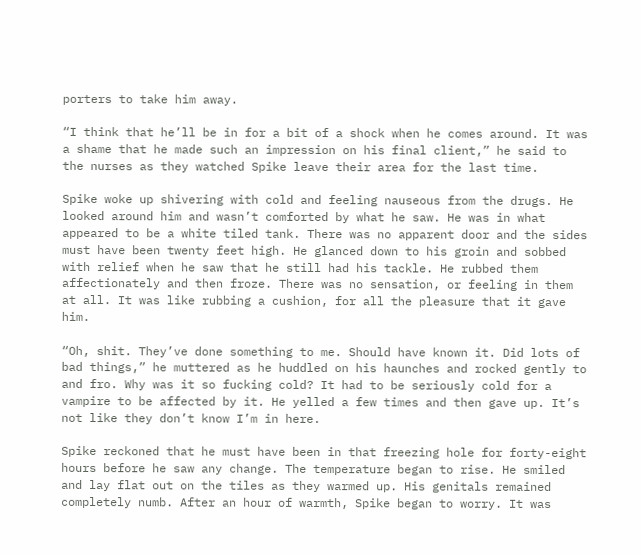porters to take him away.

“I think that he’ll be in for a bit of a shock when he comes around. It was a shame that he made such an impression on his final client,” he said to the nurses as they watched Spike leave their area for the last time.

Spike woke up shivering with cold and feeling nauseous from the drugs. He looked around him and wasn’t comforted by what he saw. He was in what appeared to be a white tiled tank. There was no apparent door and the sides must have been twenty feet high. He glanced down to his groin and sobbed with relief when he saw that he still had his tackle. He rubbed them affectionately and then froze. There was no sensation, or feeling in them at all. It was like rubbing a cushion, for all the pleasure that it gave him.

“Oh, shit. They’ve done something to me. Should have known it. Did lots of bad things,” he muttered as he huddled on his haunches and rocked gently to and fro. Why was it so fucking cold? It had to be seriously cold for a vampire to be affected by it. He yelled a few times and then gave up. It’s not like they don’t know I’m in here.

Spike reckoned that he must have been in that freezing hole for forty-eight hours before he saw any change. The temperature began to rise. He smiled and lay flat out on the tiles as they warmed up. His genitals remained completely numb. After an hour of warmth, Spike began to worry. It was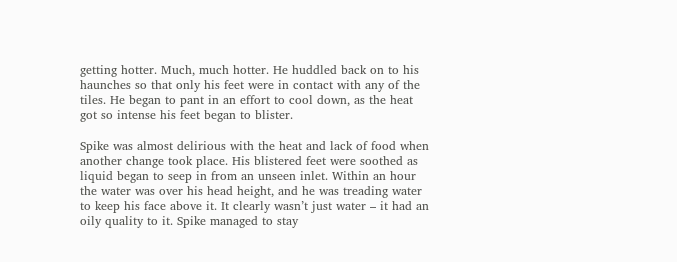getting hotter. Much, much hotter. He huddled back on to his haunches so that only his feet were in contact with any of the tiles. He began to pant in an effort to cool down, as the heat got so intense his feet began to blister.

Spike was almost delirious with the heat and lack of food when another change took place. His blistered feet were soothed as liquid began to seep in from an unseen inlet. Within an hour the water was over his head height, and he was treading water to keep his face above it. It clearly wasn’t just water – it had an oily quality to it. Spike managed to stay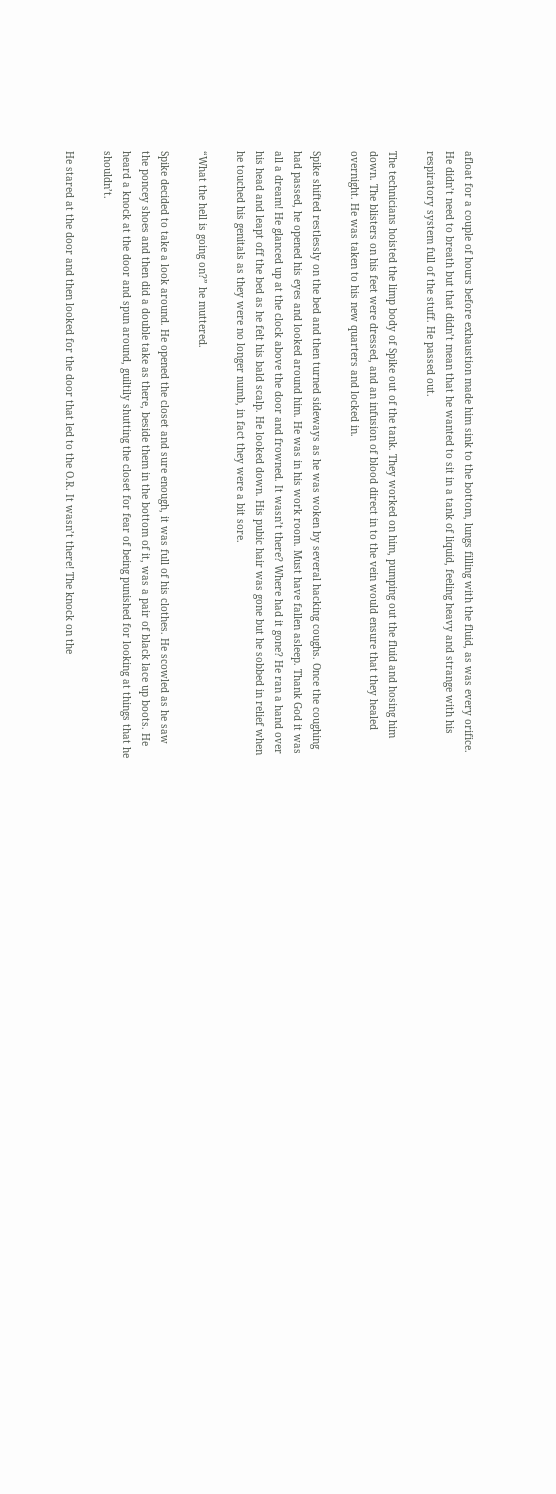afloat for a couple of hours before exhaustion made him sink to the bottom, lungs filling with the fluid, as was every orifice. He didn’t need to breath but that didn’t mean that he wanted to sit in a tank of liquid, feeling heavy and strange with his respiratory system full of the stuff. He passed out.

The technicians hoisted the limp body of Spike out of the tank. They worked on him, pumping out the fluid and hosing him down. The blisters on his feet were dressed, and an infusion of blood direct in to the vein would ensure that they healed overnight. He was taken to his new quarters and locked in.

Spike shifted restlessly on the bed and then turned sideways as he was woken by several hacking coughs. Once the coughing had passed, he opened his eyes and looked around him. He was in his work room. Must have fallen asleep. Thank God it was all a dream! He glanced up at the clock above the door and frowned. It wasn’t there? Where had it gone? He ran a hand over his head and leapt off the bed as he felt his bald scalp. He looked down. His pubic hair was gone but he sobbed in relief when he touched his genitals as they were no longer numb, in fact they were a bit sore.

“What the hell is going on?” he muttered.

Spike decided to take a look around. He opened the closet and sure enough, it was full of his clothes. He scowled as he saw the poncey shoes and then did a double take as there, beside them in the bottom of it, was a pair of black lace up boots. He heard a knock at the door and spun around, guiltily shutting the closet for fear of being punished for looking at things that he shouldn’t.

He stared at the door and then looked for the door that led to the O.R. It wasn’t there! The knock on the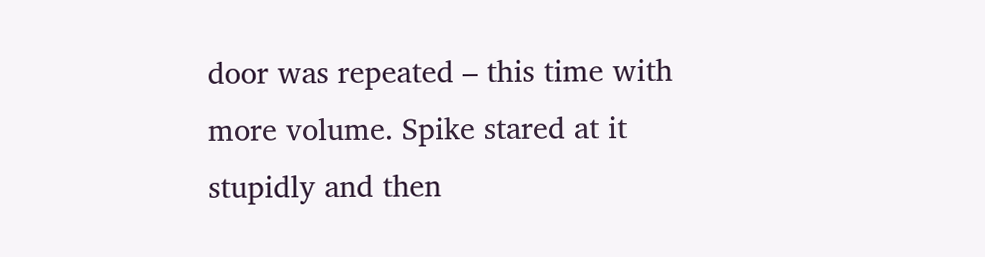door was repeated – this time with more volume. Spike stared at it stupidly and then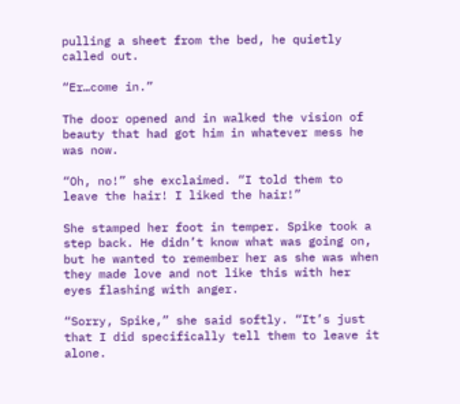pulling a sheet from the bed, he quietly called out.

“Er…come in.”

The door opened and in walked the vision of beauty that had got him in whatever mess he was now.

“Oh, no!” she exclaimed. “I told them to leave the hair! I liked the hair!”

She stamped her foot in temper. Spike took a step back. He didn’t know what was going on, but he wanted to remember her as she was when they made love and not like this with her eyes flashing with anger.

“Sorry, Spike,” she said softly. “It’s just that I did specifically tell them to leave it alone.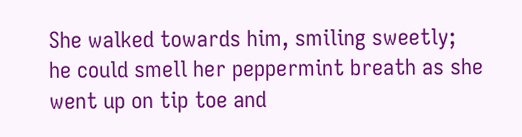She walked towards him, smiling sweetly; he could smell her peppermint breath as she went up on tip toe and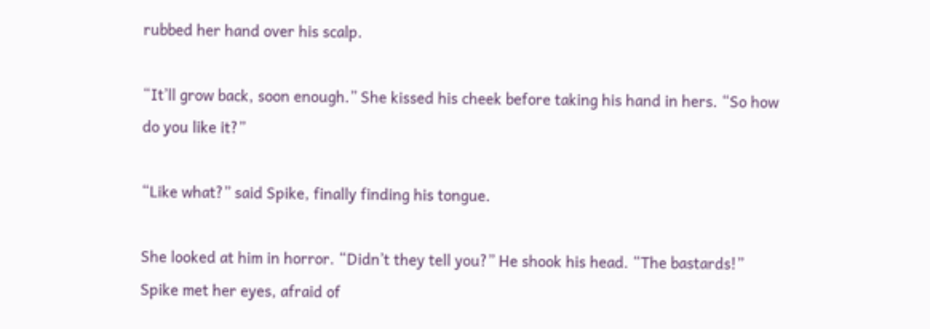rubbed her hand over his scalp.

“It’ll grow back, soon enough.” She kissed his cheek before taking his hand in hers. “So how do you like it?”

“Like what?” said Spike, finally finding his tongue.

She looked at him in horror. “Didn’t they tell you?” He shook his head. “The bastards!” Spike met her eyes, afraid of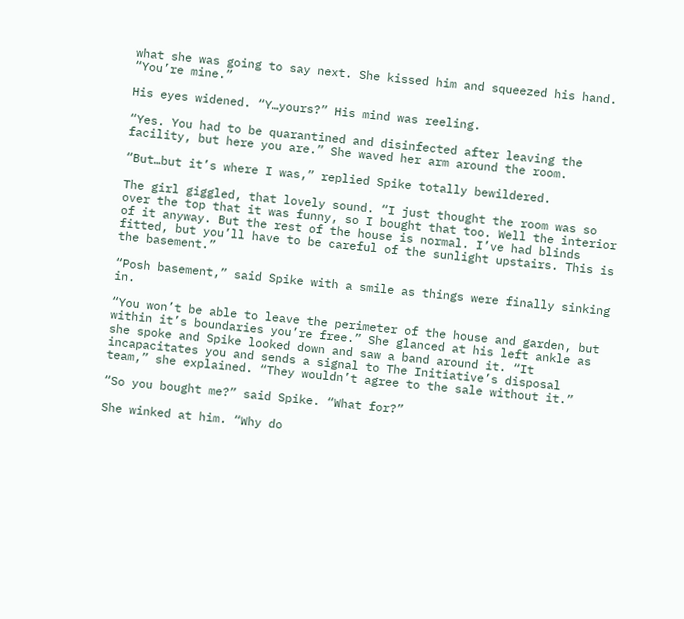what she was going to say next. She kissed him and squeezed his hand. “You’re mine.”

His eyes widened. “Y…yours?” His mind was reeling.

“Yes. You had to be quarantined and disinfected after leaving the facility, but here you are.” She waved her arm around the room.

“But…but it’s where I was,” replied Spike totally bewildered.

The girl giggled, that lovely sound. “I just thought the room was so over the top that it was funny, so I bought that too. Well the interior of it anyway. But the rest of the house is normal. I’ve had blinds fitted, but you’ll have to be careful of the sunlight upstairs. This is the basement.”

“Posh basement,” said Spike with a smile as things were finally sinking in.

“You won’t be able to leave the perimeter of the house and garden, but within it’s boundaries you’re free.” She glanced at his left ankle as she spoke and Spike looked down and saw a band around it. “It incapacitates you and sends a signal to The Initiative’s disposal team,” she explained. “They wouldn’t agree to the sale without it.”

“So you bought me?” said Spike. “What for?”

She winked at him. “Why do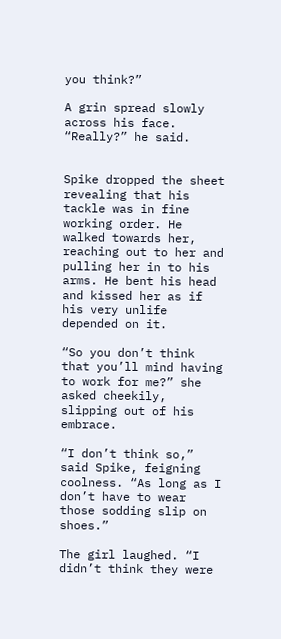you think?”

A grin spread slowly across his face. “Really?” he said.


Spike dropped the sheet revealing that his tackle was in fine working order. He walked towards her, reaching out to her and pulling her in to his arms. He bent his head and kissed her as if his very unlife depended on it.

“So you don’t think that you’ll mind having to work for me?” she asked cheekily, slipping out of his embrace.

“I don’t think so,” said Spike, feigning coolness. “As long as I don’t have to wear those sodding slip on shoes.”

The girl laughed. “I didn’t think they were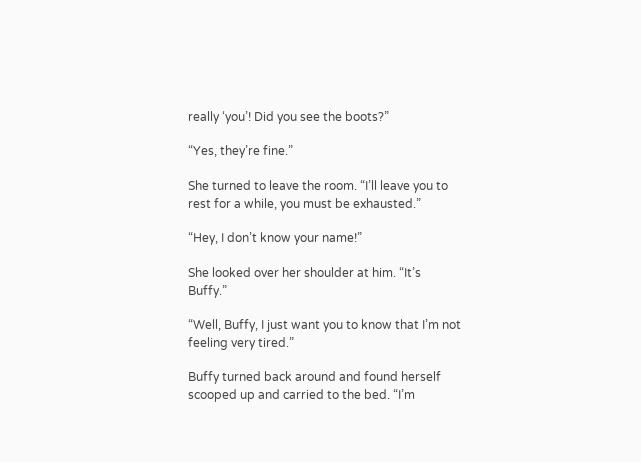really ‘you’! Did you see the boots?”

“Yes, they’re fine.”

She turned to leave the room. “I’ll leave you to rest for a while, you must be exhausted.”

“Hey, I don’t know your name!”

She looked over her shoulder at him. “It’s Buffy.”

“Well, Buffy, I just want you to know that I’m not feeling very tired.”

Buffy turned back around and found herself scooped up and carried to the bed. “I’m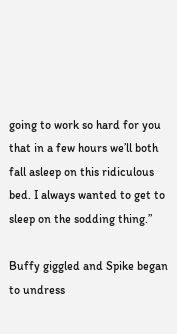going to work so hard for you that in a few hours we’ll both fall asleep on this ridiculous bed. I always wanted to get to sleep on the sodding thing.”

Buffy giggled and Spike began to undress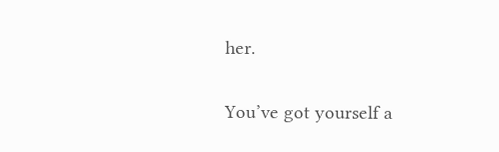her.

You’ve got yourself a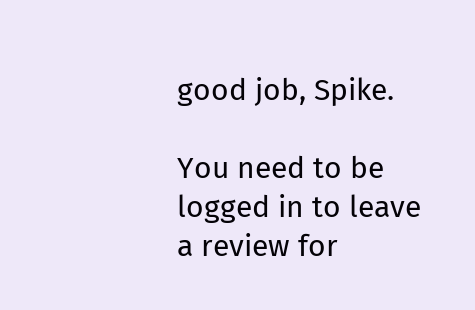good job, Spike.

You need to be logged in to leave a review for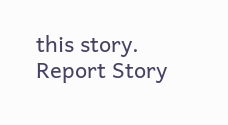this story.
Report Story